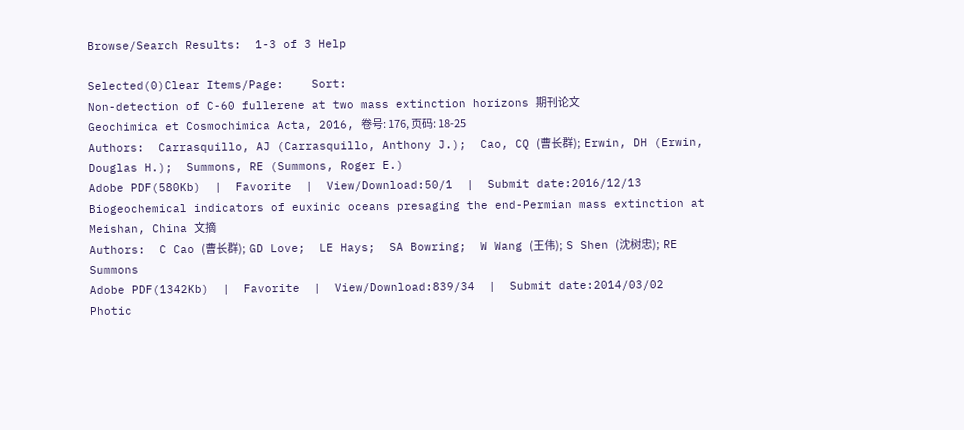Browse/Search Results:  1-3 of 3 Help

Selected(0)Clear Items/Page:    Sort:
Non-detection of C-60 fullerene at two mass extinction horizons 期刊论文
Geochimica et Cosmochimica Acta, 2016, 卷号: 176, 页码: 18-25
Authors:  Carrasquillo, AJ (Carrasquillo, Anthony J.);  Cao, CQ (曹长群);  Erwin, DH (Erwin, Douglas H.);  Summons, RE (Summons, Roger E.)
Adobe PDF(580Kb)  |  Favorite  |  View/Download:50/1  |  Submit date:2016/12/13
Biogeochemical indicators of euxinic oceans presaging the end-Permian mass extinction at Meishan, China 文摘
Authors:  C Cao (曹长群);  GD Love;  LE Hays;  SA Bowring;  W Wang (王伟);  S Shen (沈树忠);  RE Summons
Adobe PDF(1342Kb)  |  Favorite  |  View/Download:839/34  |  Submit date:2014/03/02
Photic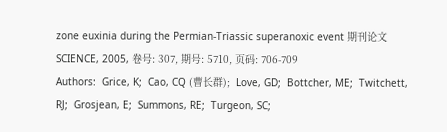zone euxinia during the Permian-Triassic superanoxic event 期刊论文
SCIENCE, 2005, 卷号: 307, 期号: 5710, 页码: 706-709
Authors:  Grice, K;  Cao, CQ (曹长群);  Love, GD;  Bottcher, ME;  Twitchett, RJ;  Grosjean, E;  Summons, RE;  Turgeon, SC;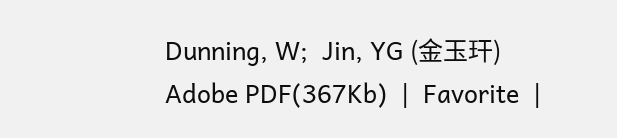Dunning, W;  Jin, YG (金玉玕)
Adobe PDF(367Kb)  |  Favorite  |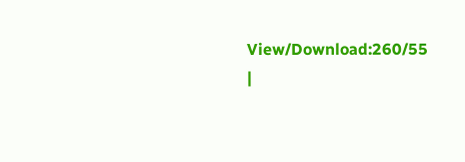View/Download:260/55  |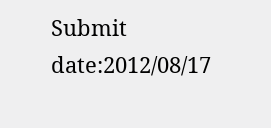Submit date:2012/08/17